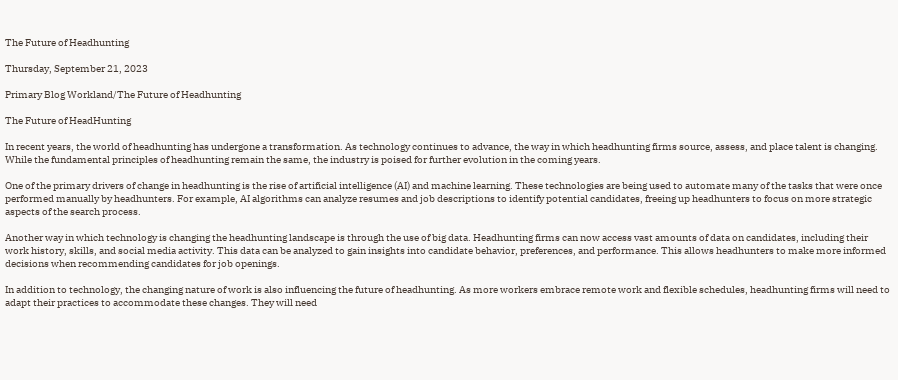The Future of Headhunting

Thursday, September 21, 2023

Primary Blog Workland/The Future of Headhunting

The Future of HeadHunting

In recent years, the world of headhunting has undergone a transformation. As technology continues to advance, the way in which headhunting firms source, assess, and place talent is changing. While the fundamental principles of headhunting remain the same, the industry is poised for further evolution in the coming years.

One of the primary drivers of change in headhunting is the rise of artificial intelligence (AI) and machine learning. These technologies are being used to automate many of the tasks that were once performed manually by headhunters. For example, AI algorithms can analyze resumes and job descriptions to identify potential candidates, freeing up headhunters to focus on more strategic aspects of the search process.

Another way in which technology is changing the headhunting landscape is through the use of big data. Headhunting firms can now access vast amounts of data on candidates, including their work history, skills, and social media activity. This data can be analyzed to gain insights into candidate behavior, preferences, and performance. This allows headhunters to make more informed decisions when recommending candidates for job openings.

In addition to technology, the changing nature of work is also influencing the future of headhunting. As more workers embrace remote work and flexible schedules, headhunting firms will need to adapt their practices to accommodate these changes. They will need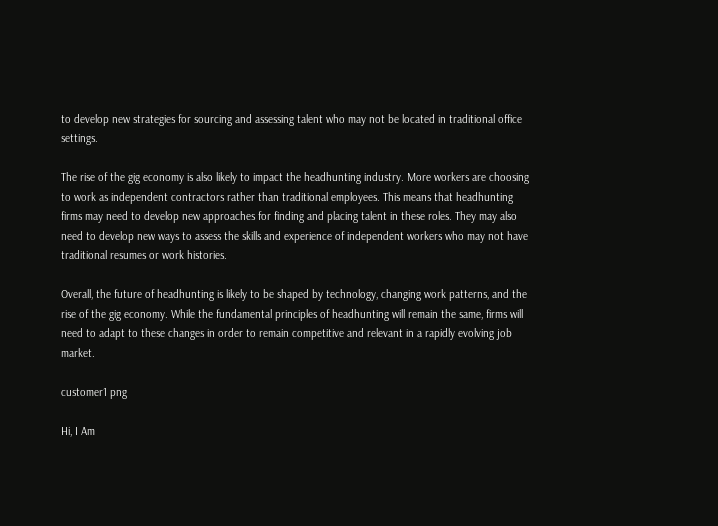to develop new strategies for sourcing and assessing talent who may not be located in traditional office settings.

The rise of the gig economy is also likely to impact the headhunting industry. More workers are choosing to work as independent contractors rather than traditional employees. This means that headhunting firms may need to develop new approaches for finding and placing talent in these roles. They may also need to develop new ways to assess the skills and experience of independent workers who may not have traditional resumes or work histories.

Overall, the future of headhunting is likely to be shaped by technology, changing work patterns, and the rise of the gig economy. While the fundamental principles of headhunting will remain the same, firms will need to adapt to these changes in order to remain competitive and relevant in a rapidly evolving job market.

customer1 png

Hi, I Am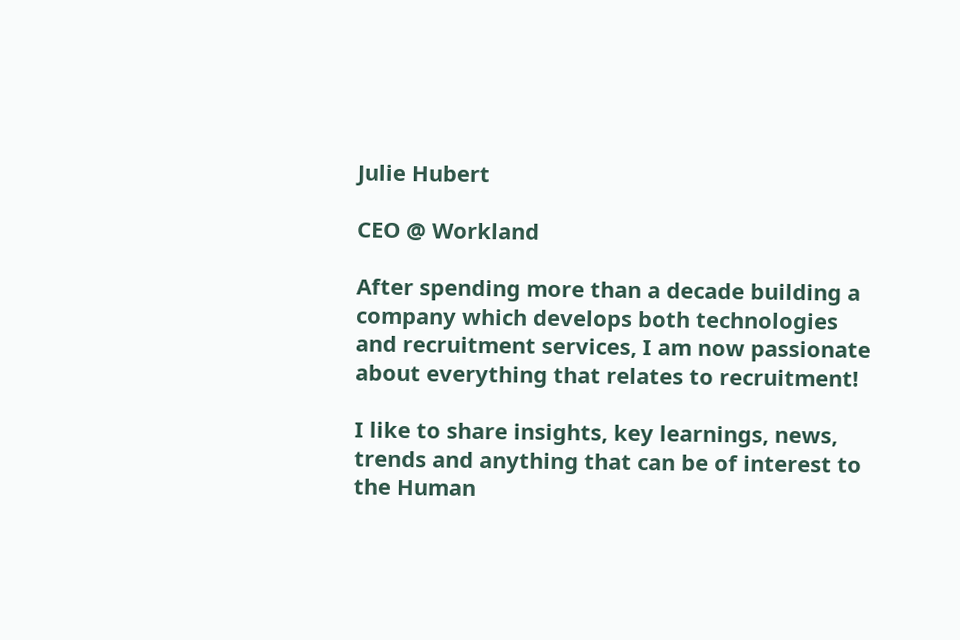Julie Hubert

CEO @ Workland

After spending more than a decade building a company which develops both technologies and recruitment services, I am now passionate about everything that relates to recruitment!

I like to share insights, key learnings, news, trends and anything that can be of interest to the Human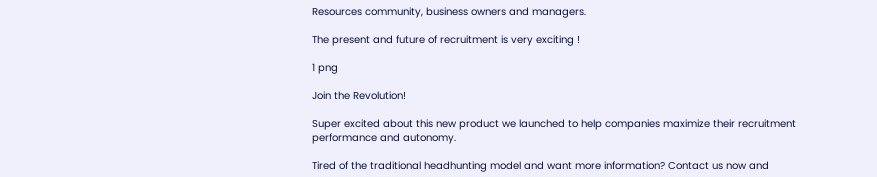Resources community, business owners and managers.

The present and future of recruitment is very exciting !

1 png

Join the Revolution!

Super excited about this new product we launched to help companies maximize their recruitment performance and autonomy.

Tired of the traditional headhunting model and want more information? Contact us now and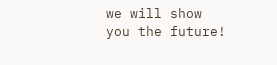we will show you the future!